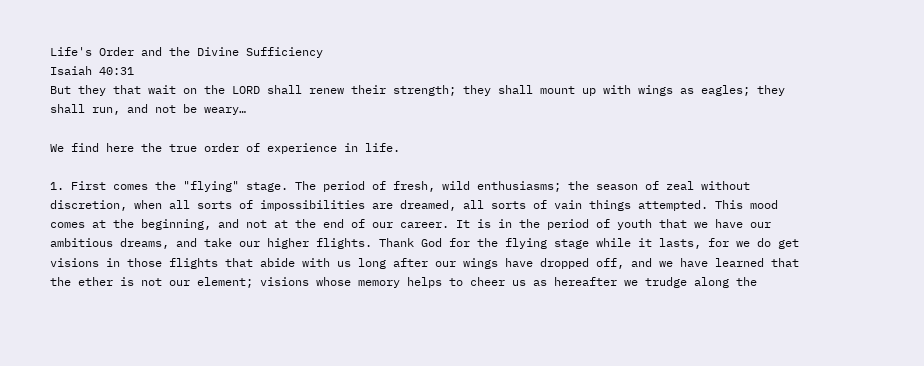Life's Order and the Divine Sufficiency
Isaiah 40:31
But they that wait on the LORD shall renew their strength; they shall mount up with wings as eagles; they shall run, and not be weary…

We find here the true order of experience in life.

1. First comes the "flying" stage. The period of fresh, wild enthusiasms; the season of zeal without discretion, when all sorts of impossibilities are dreamed, all sorts of vain things attempted. This mood comes at the beginning, and not at the end of our career. It is in the period of youth that we have our ambitious dreams, and take our higher flights. Thank God for the flying stage while it lasts, for we do get visions in those flights that abide with us long after our wings have dropped off, and we have learned that the ether is not our element; visions whose memory helps to cheer us as hereafter we trudge along the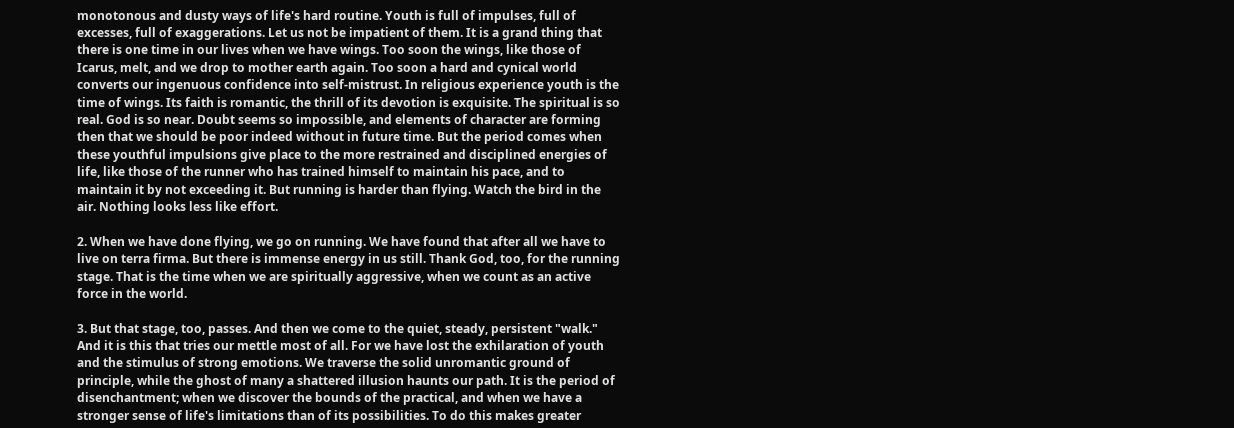monotonous and dusty ways of life's hard routine. Youth is full of impulses, full of excesses, full of exaggerations. Let us not be impatient of them. It is a grand thing that there is one time in our lives when we have wings. Too soon the wings, like those of Icarus, melt, and we drop to mother earth again. Too soon a hard and cynical world converts our ingenuous confidence into self-mistrust. In religious experience youth is the time of wings. Its faith is romantic, the thrill of its devotion is exquisite. The spiritual is so real. God is so near. Doubt seems so impossible, and elements of character are forming then that we should be poor indeed without in future time. But the period comes when these youthful impulsions give place to the more restrained and disciplined energies of life, like those of the runner who has trained himself to maintain his pace, and to maintain it by not exceeding it. But running is harder than flying. Watch the bird in the air. Nothing looks less like effort.

2. When we have done flying, we go on running. We have found that after all we have to live on terra firma. But there is immense energy in us still. Thank God, too, for the running stage. That is the time when we are spiritually aggressive, when we count as an active force in the world.

3. But that stage, too, passes. And then we come to the quiet, steady, persistent "walk." And it is this that tries our mettle most of all. For we have lost the exhilaration of youth and the stimulus of strong emotions. We traverse the solid unromantic ground of principle, while the ghost of many a shattered illusion haunts our path. It is the period of disenchantment; when we discover the bounds of the practical, and when we have a stronger sense of life's limitations than of its possibilities. To do this makes greater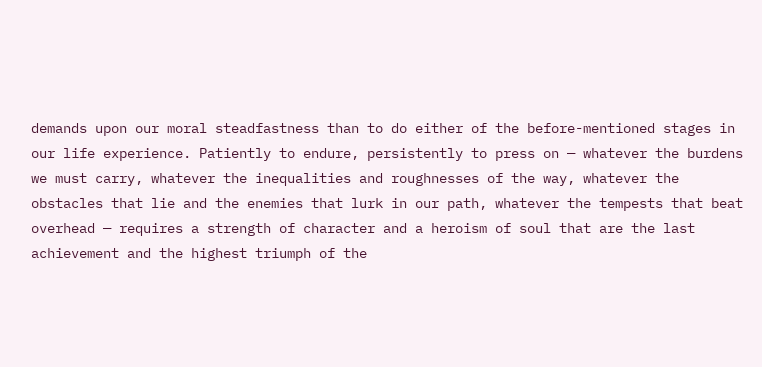demands upon our moral steadfastness than to do either of the before-mentioned stages in our life experience. Patiently to endure, persistently to press on — whatever the burdens we must carry, whatever the inequalities and roughnesses of the way, whatever the obstacles that lie and the enemies that lurk in our path, whatever the tempests that beat overhead — requires a strength of character and a heroism of soul that are the last achievement and the highest triumph of the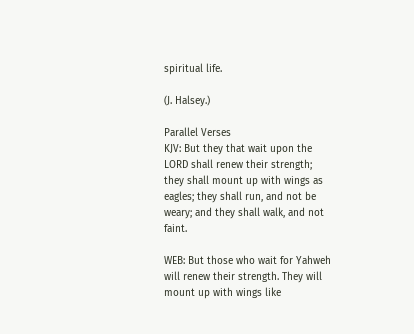spiritual life.

(J. Halsey.)

Parallel Verses
KJV: But they that wait upon the LORD shall renew their strength; they shall mount up with wings as eagles; they shall run, and not be weary; and they shall walk, and not faint.

WEB: But those who wait for Yahweh will renew their strength. They will mount up with wings like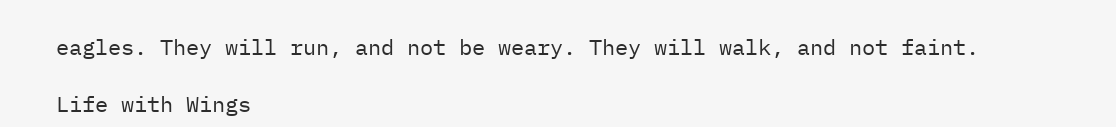eagles. They will run, and not be weary. They will walk, and not faint.

Life with Wings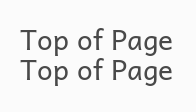Top of Page
Top of Page